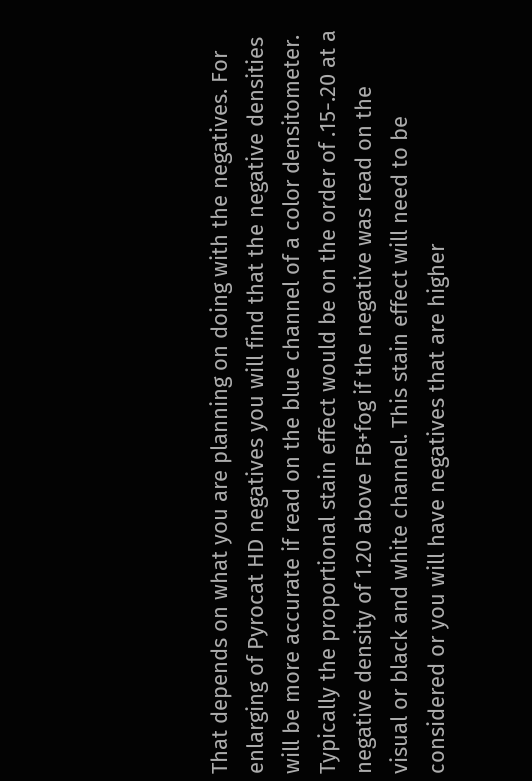That depends on what you are planning on doing with the negatives. For enlarging of Pyrocat HD negatives you will find that the negative densities will be more accurate if read on the blue channel of a color densitometer. Typically the proportional stain effect would be on the order of .15-.20 at a negative density of 1.20 above FB+fog if the negative was read on the visual or black and white channel. This stain effect will need to be considered or you will have negatives that are higher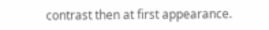contrast then at first appearance.